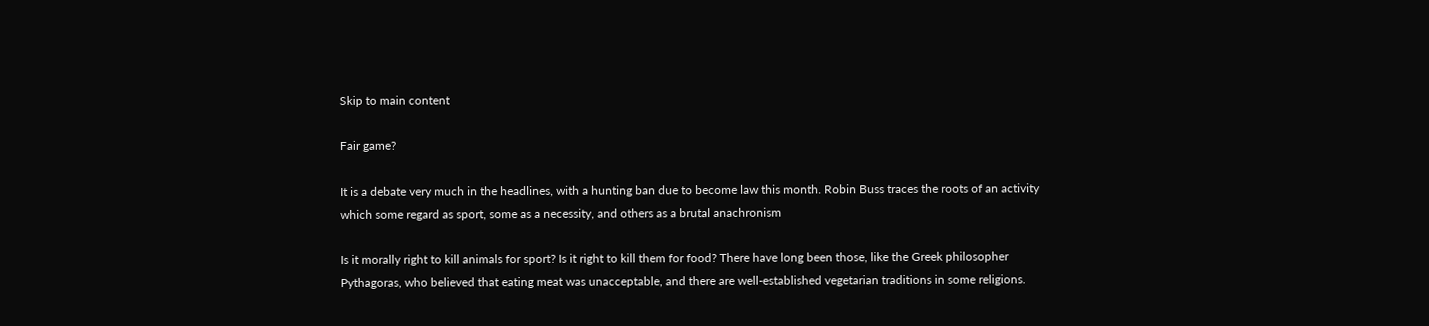Skip to main content

Fair game?

It is a debate very much in the headlines, with a hunting ban due to become law this month. Robin Buss traces the roots of an activity which some regard as sport, some as a necessity, and others as a brutal anachronism

Is it morally right to kill animals for sport? Is it right to kill them for food? There have long been those, like the Greek philosopher Pythagoras, who believed that eating meat was unacceptable, and there are well-established vegetarian traditions in some religions.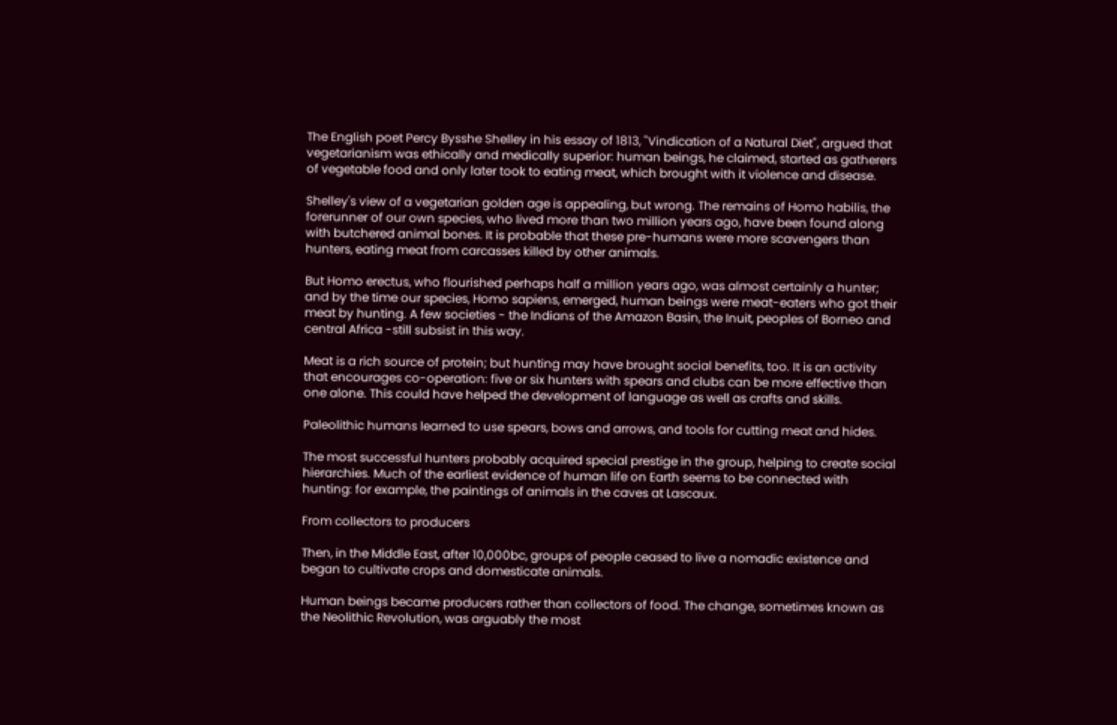The English poet Percy Bysshe Shelley in his essay of 1813, "Vindication of a Natural Diet", argued that vegetarianism was ethically and medically superior: human beings, he claimed, started as gatherers of vegetable food and only later took to eating meat, which brought with it violence and disease.

Shelley's view of a vegetarian golden age is appealing, but wrong. The remains of Homo habilis, the forerunner of our own species, who lived more than two million years ago, have been found along with butchered animal bones. It is probable that these pre-humans were more scavengers than hunters, eating meat from carcasses killed by other animals.

But Homo erectus, who flourished perhaps half a million years ago, was almost certainly a hunter; and by the time our species, Homo sapiens, emerged, human beings were meat-eaters who got their meat by hunting. A few societies - the Indians of the Amazon Basin, the Inuit, peoples of Borneo and central Africa -still subsist in this way.

Meat is a rich source of protein; but hunting may have brought social benefits, too. It is an activity that encourages co-operation: five or six hunters with spears and clubs can be more effective than one alone. This could have helped the development of language as well as crafts and skills.

Paleolithic humans learned to use spears, bows and arrows, and tools for cutting meat and hides.

The most successful hunters probably acquired special prestige in the group, helping to create social hierarchies. Much of the earliest evidence of human life on Earth seems to be connected with hunting: for example, the paintings of animals in the caves at Lascaux.

From collectors to producers

Then, in the Middle East, after 10,000bc, groups of people ceased to live a nomadic existence and began to cultivate crops and domesticate animals.

Human beings became producers rather than collectors of food. The change, sometimes known as the Neolithic Revolution, was arguably the most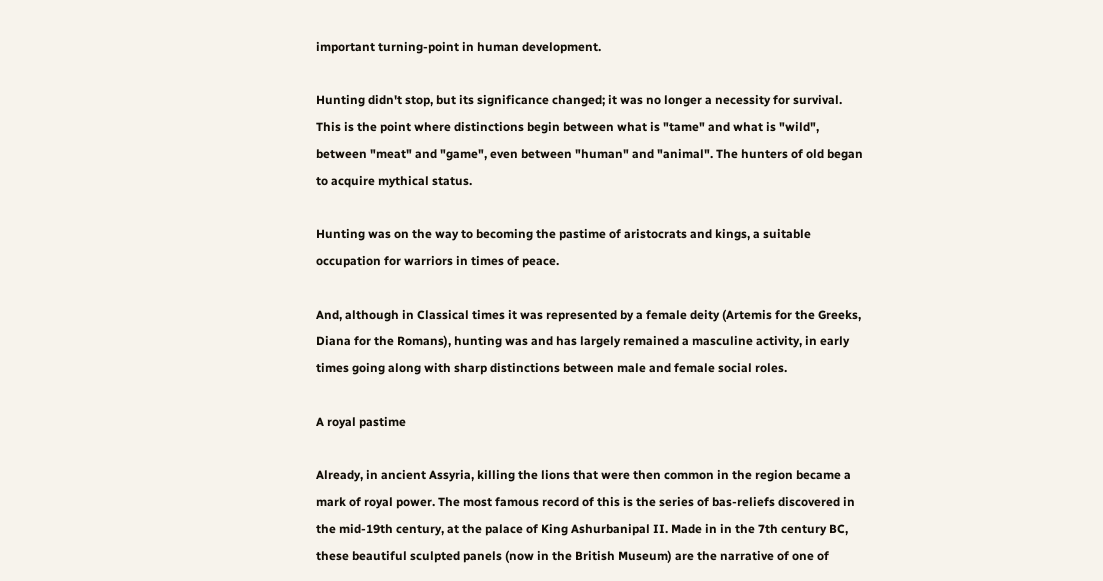important turning-point in human development.

Hunting didn't stop, but its significance changed; it was no longer a necessity for survival. This is the point where distinctions begin between what is "tame" and what is "wild", between "meat" and "game", even between "human" and "animal". The hunters of old began to acquire mythical status.

Hunting was on the way to becoming the pastime of aristocrats and kings, a suitable occupation for warriors in times of peace.

And, although in Classical times it was represented by a female deity (Artemis for the Greeks, Diana for the Romans), hunting was and has largely remained a masculine activity, in early times going along with sharp distinctions between male and female social roles.

A royal pastime

Already, in ancient Assyria, killing the lions that were then common in the region became a mark of royal power. The most famous record of this is the series of bas-reliefs discovered in the mid-19th century, at the palace of King Ashurbanipal II. Made in in the 7th century BC, these beautiful sculpted panels (now in the British Museum) are the narrative of one of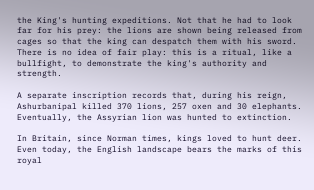the King's hunting expeditions. Not that he had to look far for his prey: the lions are shown being released from cages so that the king can despatch them with his sword. There is no idea of fair play: this is a ritual, like a bullfight, to demonstrate the king's authority and strength.

A separate inscription records that, during his reign, Ashurbanipal killed 370 lions, 257 oxen and 30 elephants. Eventually, the Assyrian lion was hunted to extinction.

In Britain, since Norman times, kings loved to hunt deer. Even today, the English landscape bears the marks of this royal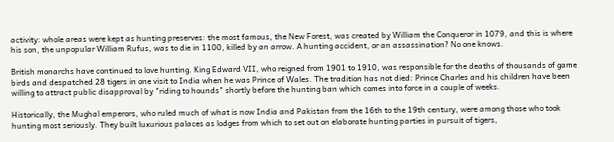activity: whole areas were kept as hunting preserves: the most famous, the New Forest, was created by William the Conqueror in 1079, and this is where his son, the unpopular William Rufus, was to die in 1100, killed by an arrow. A hunting accident, or an assassination? No one knows.

British monarchs have continued to love hunting. King Edward VII, who reigned from 1901 to 1910, was responsible for the deaths of thousands of game birds and despatched 28 tigers in one visit to India when he was Prince of Wales. The tradition has not died: Prince Charles and his children have been willing to attract public disapproval by "riding to hounds" shortly before the hunting ban which comes into force in a couple of weeks.

Historically, the Mughal emperors, who ruled much of what is now India and Pakistan from the 16th to the 19th century, were among those who took hunting most seriously. They built luxurious palaces as lodges from which to set out on elaborate hunting parties in pursuit of tigers,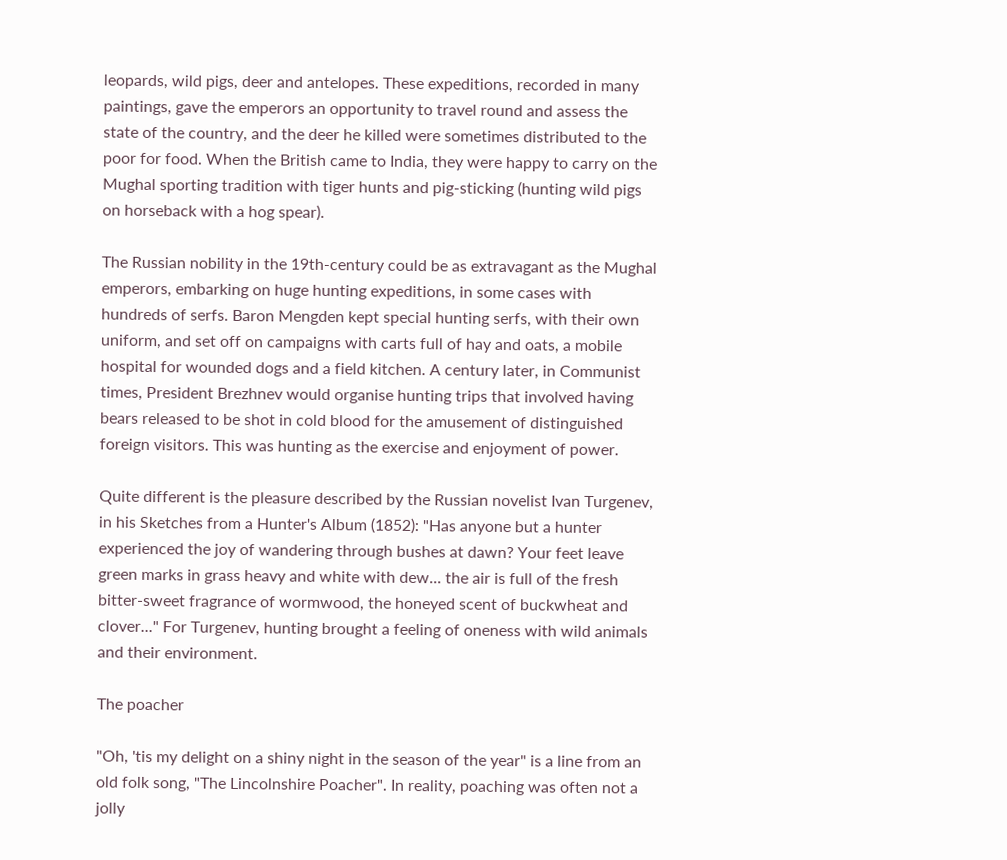leopards, wild pigs, deer and antelopes. These expeditions, recorded in many paintings, gave the emperors an opportunity to travel round and assess the state of the country, and the deer he killed were sometimes distributed to the poor for food. When the British came to India, they were happy to carry on the Mughal sporting tradition with tiger hunts and pig-sticking (hunting wild pigs on horseback with a hog spear).

The Russian nobility in the 19th-century could be as extravagant as the Mughal emperors, embarking on huge hunting expeditions, in some cases with hundreds of serfs. Baron Mengden kept special hunting serfs, with their own uniform, and set off on campaigns with carts full of hay and oats, a mobile hospital for wounded dogs and a field kitchen. A century later, in Communist times, President Brezhnev would organise hunting trips that involved having bears released to be shot in cold blood for the amusement of distinguished foreign visitors. This was hunting as the exercise and enjoyment of power.

Quite different is the pleasure described by the Russian novelist Ivan Turgenev, in his Sketches from a Hunter's Album (1852): "Has anyone but a hunter experienced the joy of wandering through bushes at dawn? Your feet leave green marks in grass heavy and white with dew... the air is full of the fresh bitter-sweet fragrance of wormwood, the honeyed scent of buckwheat and clover..." For Turgenev, hunting brought a feeling of oneness with wild animals and their environment.

The poacher

"Oh, 'tis my delight on a shiny night in the season of the year" is a line from an old folk song, "The Lincolnshire Poacher". In reality, poaching was often not a jolly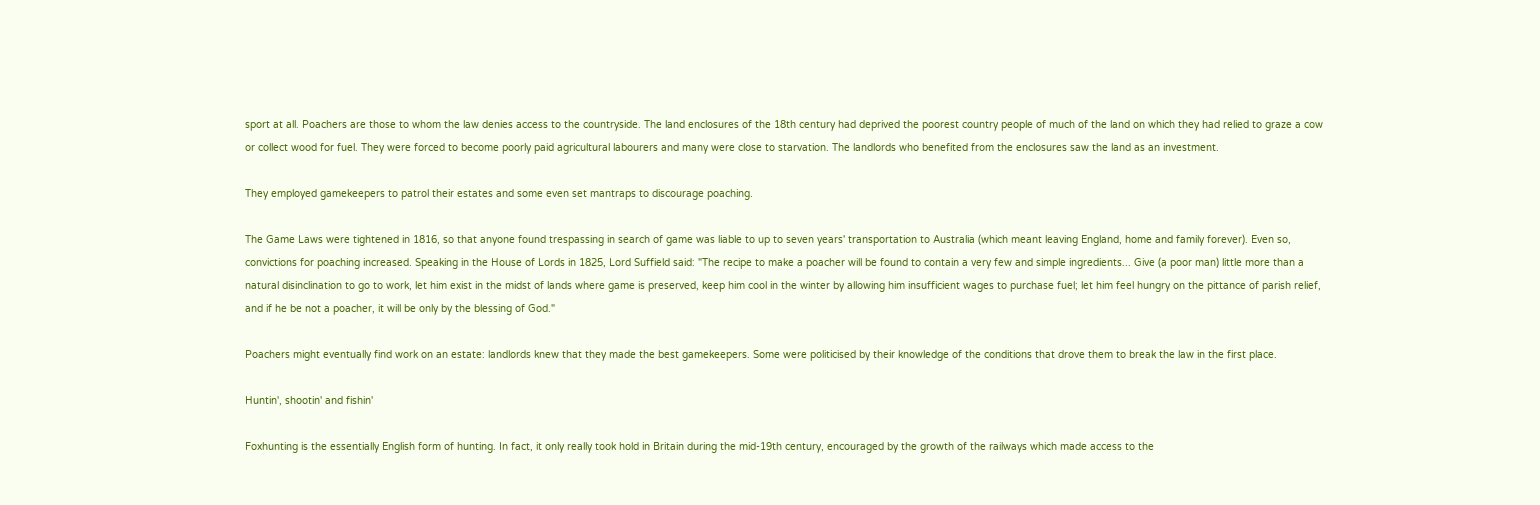sport at all. Poachers are those to whom the law denies access to the countryside. The land enclosures of the 18th century had deprived the poorest country people of much of the land on which they had relied to graze a cow or collect wood for fuel. They were forced to become poorly paid agricultural labourers and many were close to starvation. The landlords who benefited from the enclosures saw the land as an investment.

They employed gamekeepers to patrol their estates and some even set mantraps to discourage poaching.

The Game Laws were tightened in 1816, so that anyone found trespassing in search of game was liable to up to seven years' transportation to Australia (which meant leaving England, home and family forever). Even so, convictions for poaching increased. Speaking in the House of Lords in 1825, Lord Suffield said: "The recipe to make a poacher will be found to contain a very few and simple ingredients... Give (a poor man) little more than a natural disinclination to go to work, let him exist in the midst of lands where game is preserved, keep him cool in the winter by allowing him insufficient wages to purchase fuel; let him feel hungry on the pittance of parish relief, and if he be not a poacher, it will be only by the blessing of God."

Poachers might eventually find work on an estate: landlords knew that they made the best gamekeepers. Some were politicised by their knowledge of the conditions that drove them to break the law in the first place.

Huntin', shootin' and fishin'

Foxhunting is the essentially English form of hunting. In fact, it only really took hold in Britain during the mid-19th century, encouraged by the growth of the railways which made access to the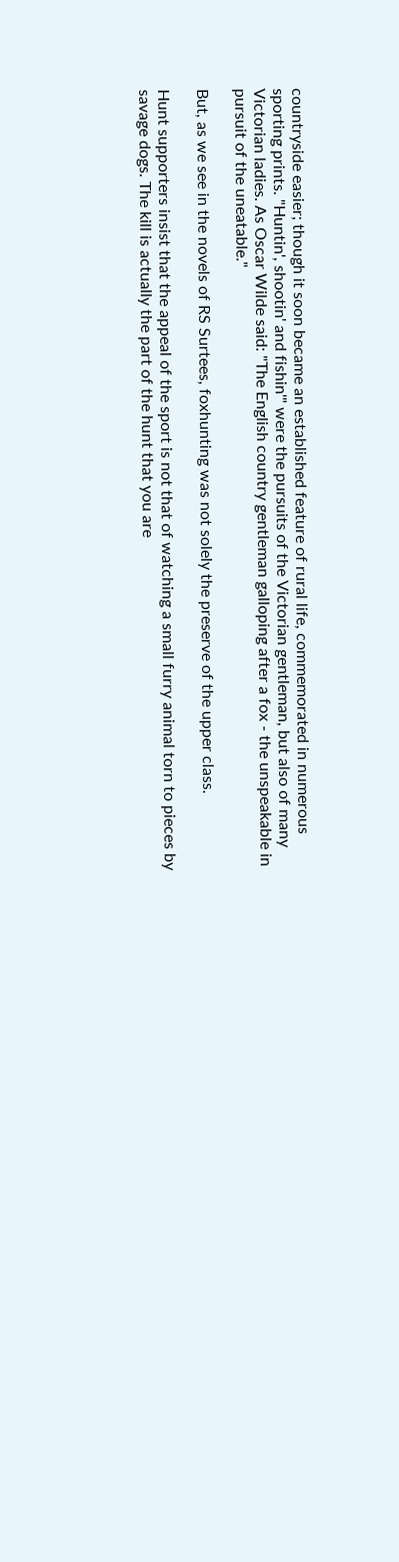countryside easier; though it soon became an established feature of rural life, commemorated in numerous sporting prints. "Huntin', shootin' and fishin'" were the pursuits of the Victorian gentleman, but also of many Victorian ladies. As Oscar Wilde said: "The English country gentleman galloping after a fox - the unspeakable in pursuit of the uneatable."

But, as we see in the novels of RS Surtees, foxhunting was not solely the preserve of the upper class.

Hunt supporters insist that the appeal of the sport is not that of watching a small furry animal torn to pieces by savage dogs. The kill is actually the part of the hunt that you are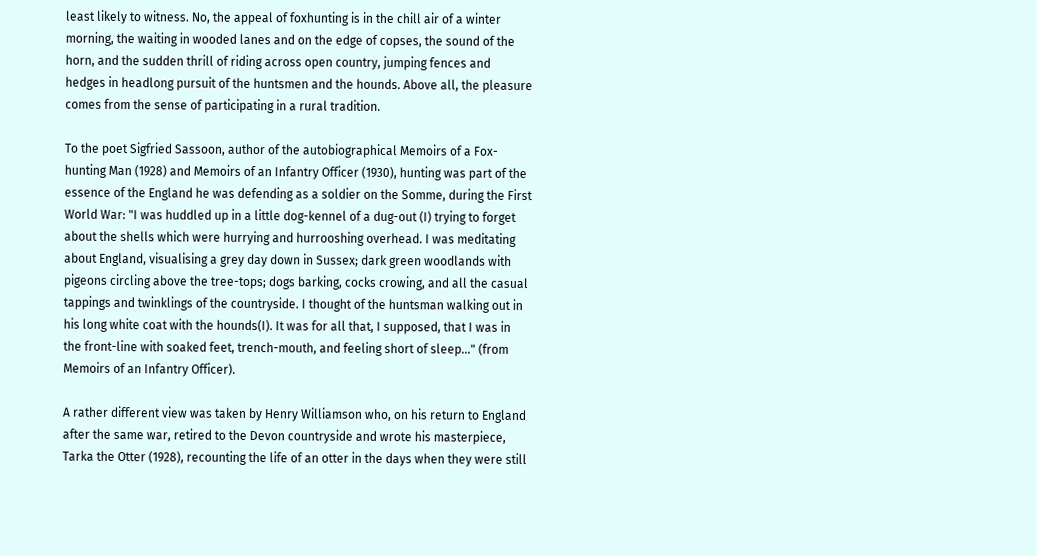least likely to witness. No, the appeal of foxhunting is in the chill air of a winter morning, the waiting in wooded lanes and on the edge of copses, the sound of the horn, and the sudden thrill of riding across open country, jumping fences and hedges in headlong pursuit of the huntsmen and the hounds. Above all, the pleasure comes from the sense of participating in a rural tradition.

To the poet Sigfried Sassoon, author of the autobiographical Memoirs of a Fox-hunting Man (1928) and Memoirs of an Infantry Officer (1930), hunting was part of the essence of the England he was defending as a soldier on the Somme, during the First World War: "I was huddled up in a little dog-kennel of a dug-out (I) trying to forget about the shells which were hurrying and hurrooshing overhead. I was meditating about England, visualising a grey day down in Sussex; dark green woodlands with pigeons circling above the tree-tops; dogs barking, cocks crowing, and all the casual tappings and twinklings of the countryside. I thought of the huntsman walking out in his long white coat with the hounds(I). It was for all that, I supposed, that I was in the front-line with soaked feet, trench-mouth, and feeling short of sleep..." (from Memoirs of an Infantry Officer).

A rather different view was taken by Henry Williamson who, on his return to England after the same war, retired to the Devon countryside and wrote his masterpiece, Tarka the Otter (1928), recounting the life of an otter in the days when they were still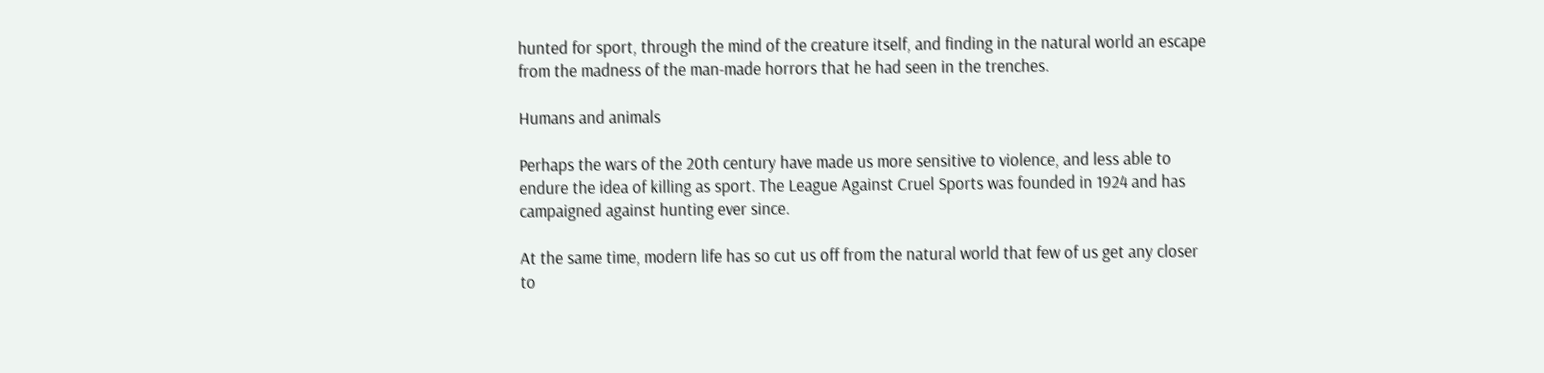hunted for sport, through the mind of the creature itself, and finding in the natural world an escape from the madness of the man-made horrors that he had seen in the trenches.

Humans and animals

Perhaps the wars of the 20th century have made us more sensitive to violence, and less able to endure the idea of killing as sport. The League Against Cruel Sports was founded in 1924 and has campaigned against hunting ever since.

At the same time, modern life has so cut us off from the natural world that few of us get any closer to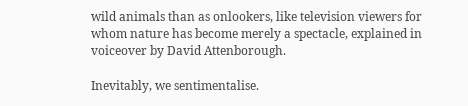wild animals than as onlookers, like television viewers for whom nature has become merely a spectacle, explained in voiceover by David Attenborough.

Inevitably, we sentimentalise.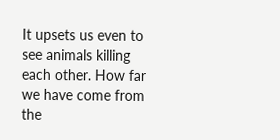It upsets us even to see animals killing each other. How far we have come from the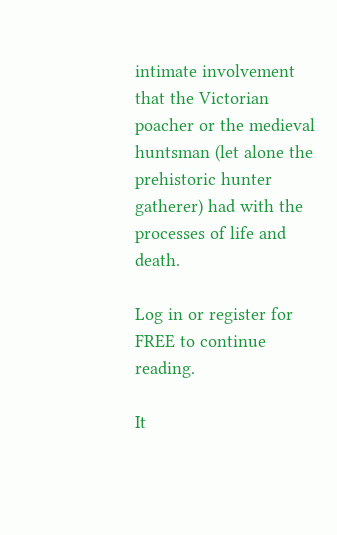intimate involvement that the Victorian poacher or the medieval huntsman (let alone the prehistoric hunter gatherer) had with the processes of life and death.

Log in or register for FREE to continue reading.

It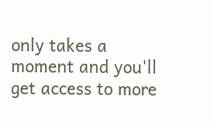only takes a moment and you'll get access to more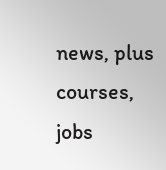news, plus courses, jobs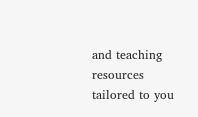and teaching resources tailored to you